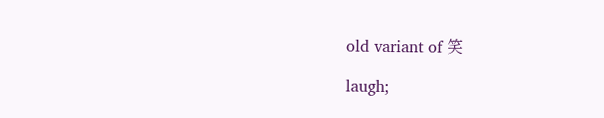old variant of 笑

laugh;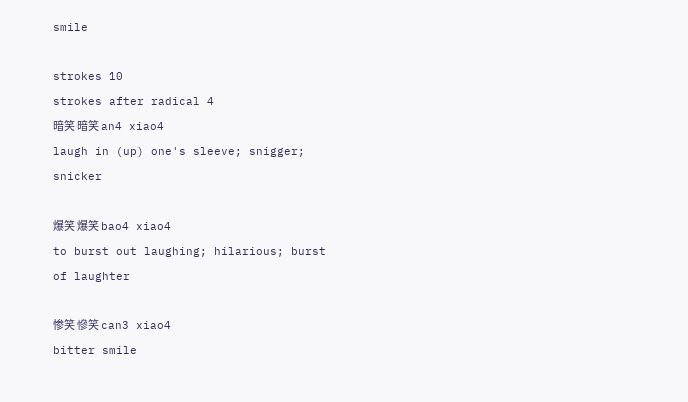smile

strokes 10
strokes after radical 4
暗笑 暗笑 an4 xiao4
laugh in (up) one's sleeve; snigger; snicker

爆笑 爆笑 bao4 xiao4
to burst out laughing; hilarious; burst of laughter

惨笑 慘笑 can3 xiao4
bitter smile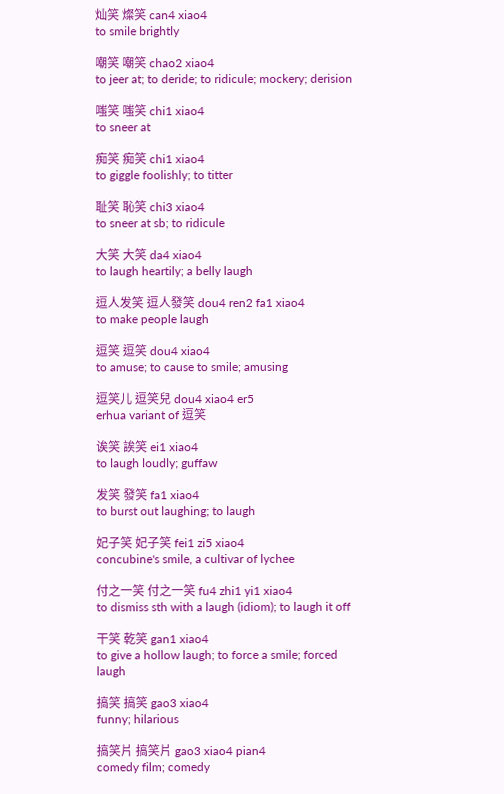灿笑 燦笑 can4 xiao4
to smile brightly

嘲笑 嘲笑 chao2 xiao4
to jeer at; to deride; to ridicule; mockery; derision

嗤笑 嗤笑 chi1 xiao4
to sneer at

痴笑 痴笑 chi1 xiao4
to giggle foolishly; to titter

耻笑 恥笑 chi3 xiao4
to sneer at sb; to ridicule

大笑 大笑 da4 xiao4
to laugh heartily; a belly laugh

逗人发笑 逗人發笑 dou4 ren2 fa1 xiao4
to make people laugh

逗笑 逗笑 dou4 xiao4
to amuse; to cause to smile; amusing

逗笑儿 逗笑兒 dou4 xiao4 er5
erhua variant of 逗笑

诶笑 誒笑 ei1 xiao4
to laugh loudly; guffaw

发笑 發笑 fa1 xiao4
to burst out laughing; to laugh

妃子笑 妃子笑 fei1 zi5 xiao4
concubine's smile, a cultivar of lychee

付之一笑 付之一笑 fu4 zhi1 yi1 xiao4
to dismiss sth with a laugh (idiom); to laugh it off

干笑 乾笑 gan1 xiao4
to give a hollow laugh; to force a smile; forced laugh

搞笑 搞笑 gao3 xiao4
funny; hilarious

搞笑片 搞笑片 gao3 xiao4 pian4
comedy film; comedy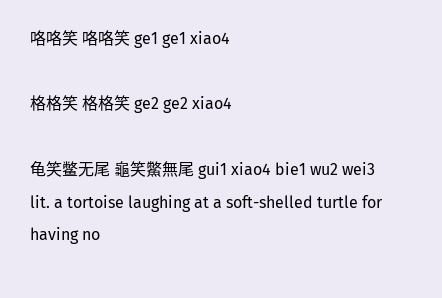咯咯笑 咯咯笑 ge1 ge1 xiao4

格格笑 格格笑 ge2 ge2 xiao4

龟笑鳖无尾 龜笑鱉無尾 gui1 xiao4 bie1 wu2 wei3
lit. a tortoise laughing at a soft-shelled turtle for having no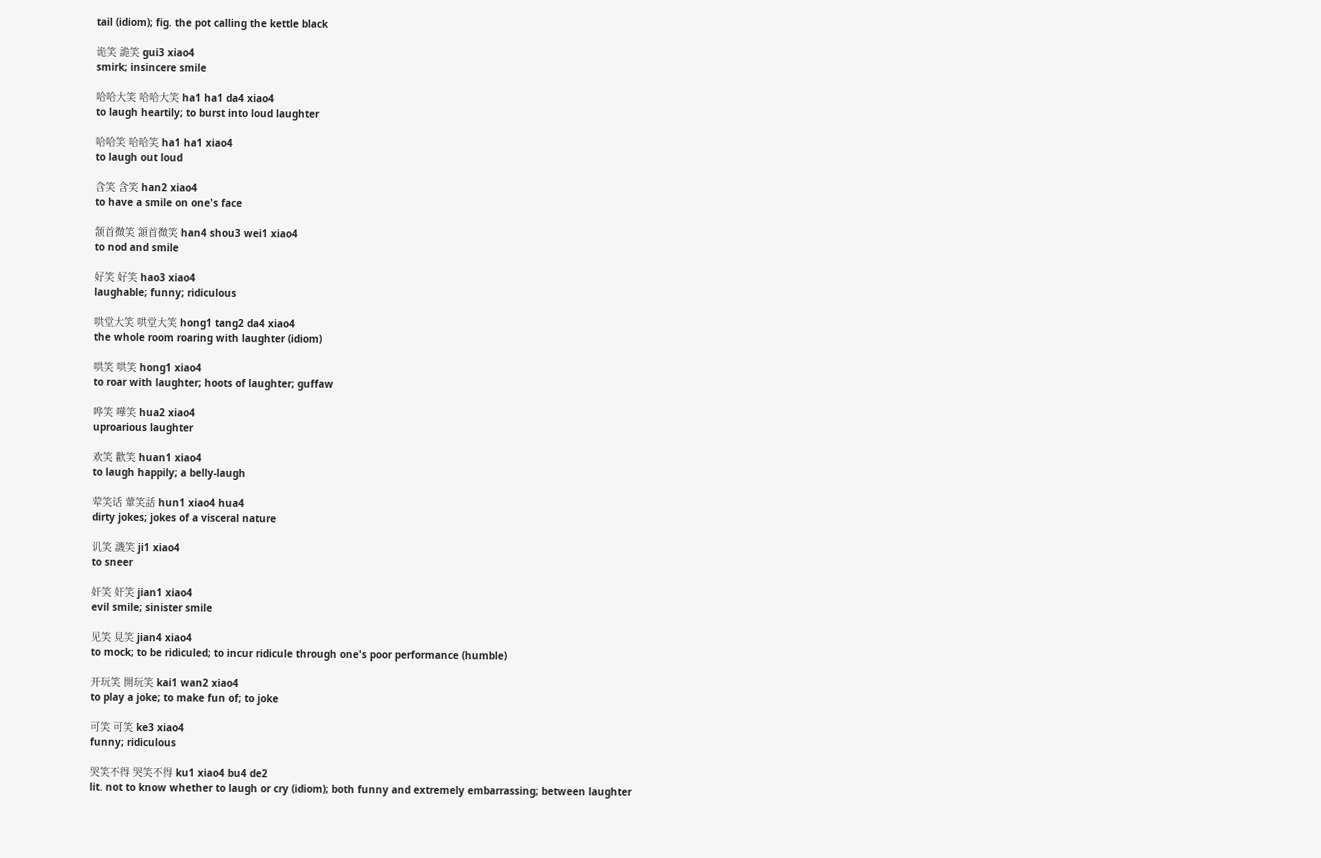tail (idiom); fig. the pot calling the kettle black

诡笑 詭笑 gui3 xiao4
smirk; insincere smile

哈哈大笑 哈哈大笑 ha1 ha1 da4 xiao4
to laugh heartily; to burst into loud laughter

哈哈笑 哈哈笑 ha1 ha1 xiao4
to laugh out loud

含笑 含笑 han2 xiao4
to have a smile on one's face

颔首微笑 頷首微笑 han4 shou3 wei1 xiao4
to nod and smile

好笑 好笑 hao3 xiao4
laughable; funny; ridiculous

哄堂大笑 哄堂大笑 hong1 tang2 da4 xiao4
the whole room roaring with laughter (idiom)

哄笑 哄笑 hong1 xiao4
to roar with laughter; hoots of laughter; guffaw

哗笑 嘩笑 hua2 xiao4
uproarious laughter

欢笑 歡笑 huan1 xiao4
to laugh happily; a belly-laugh

荤笑话 葷笑話 hun1 xiao4 hua4
dirty jokes; jokes of a visceral nature

讥笑 譏笑 ji1 xiao4
to sneer

奸笑 奸笑 jian1 xiao4
evil smile; sinister smile

见笑 見笑 jian4 xiao4
to mock; to be ridiculed; to incur ridicule through one's poor performance (humble)

开玩笑 開玩笑 kai1 wan2 xiao4
to play a joke; to make fun of; to joke

可笑 可笑 ke3 xiao4
funny; ridiculous

哭笑不得 哭笑不得 ku1 xiao4 bu4 de2
lit. not to know whether to laugh or cry (idiom); both funny and extremely embarrassing; between laughter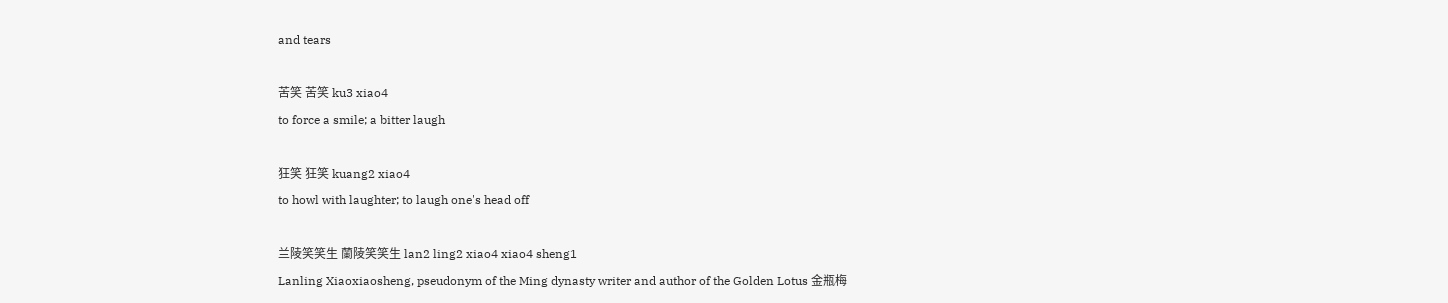and tears

苦笑 苦笑 ku3 xiao4
to force a smile; a bitter laugh

狂笑 狂笑 kuang2 xiao4
to howl with laughter; to laugh one's head off

兰陵笑笑生 蘭陵笑笑生 lan2 ling2 xiao4 xiao4 sheng1
Lanling Xiaoxiaosheng, pseudonym of the Ming dynasty writer and author of the Golden Lotus 金瓶梅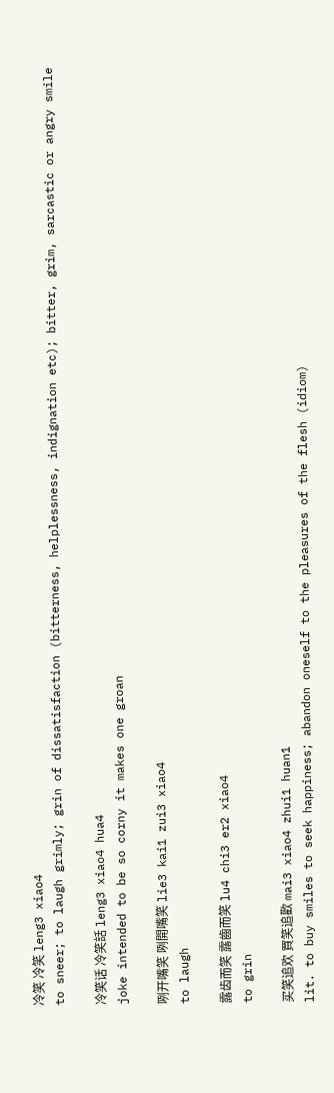冷笑 冷笑 leng3 xiao4
to sneer; to laugh grimly; grin of dissatisfaction (bitterness, helplessness, indignation etc); bitter, grim, sarcastic or angry smile

冷笑话 冷笑話 leng3 xiao4 hua4
joke intended to be so corny it makes one groan

咧开嘴笑 咧開嘴笑 lie3 kai1 zui3 xiao4
to laugh

露齿而笑 露齒而笑 lu4 chi3 er2 xiao4
to grin

买笑追欢 買笑追歡 mai3 xiao4 zhui1 huan1
lit. to buy smiles to seek happiness; abandon oneself to the pleasures of the flesh (idiom)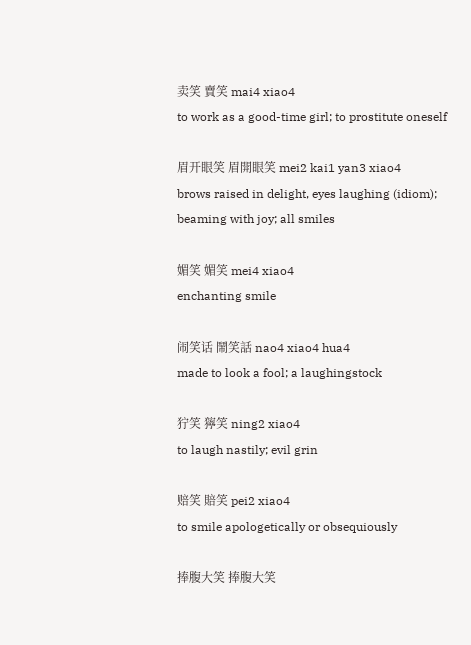卖笑 賣笑 mai4 xiao4
to work as a good-time girl; to prostitute oneself

眉开眼笑 眉開眼笑 mei2 kai1 yan3 xiao4
brows raised in delight, eyes laughing (idiom); beaming with joy; all smiles

媚笑 媚笑 mei4 xiao4
enchanting smile

闹笑话 鬧笑話 nao4 xiao4 hua4
made to look a fool; a laughingstock

狞笑 獰笑 ning2 xiao4
to laugh nastily; evil grin

赔笑 賠笑 pei2 xiao4
to smile apologetically or obsequiously

捧腹大笑 捧腹大笑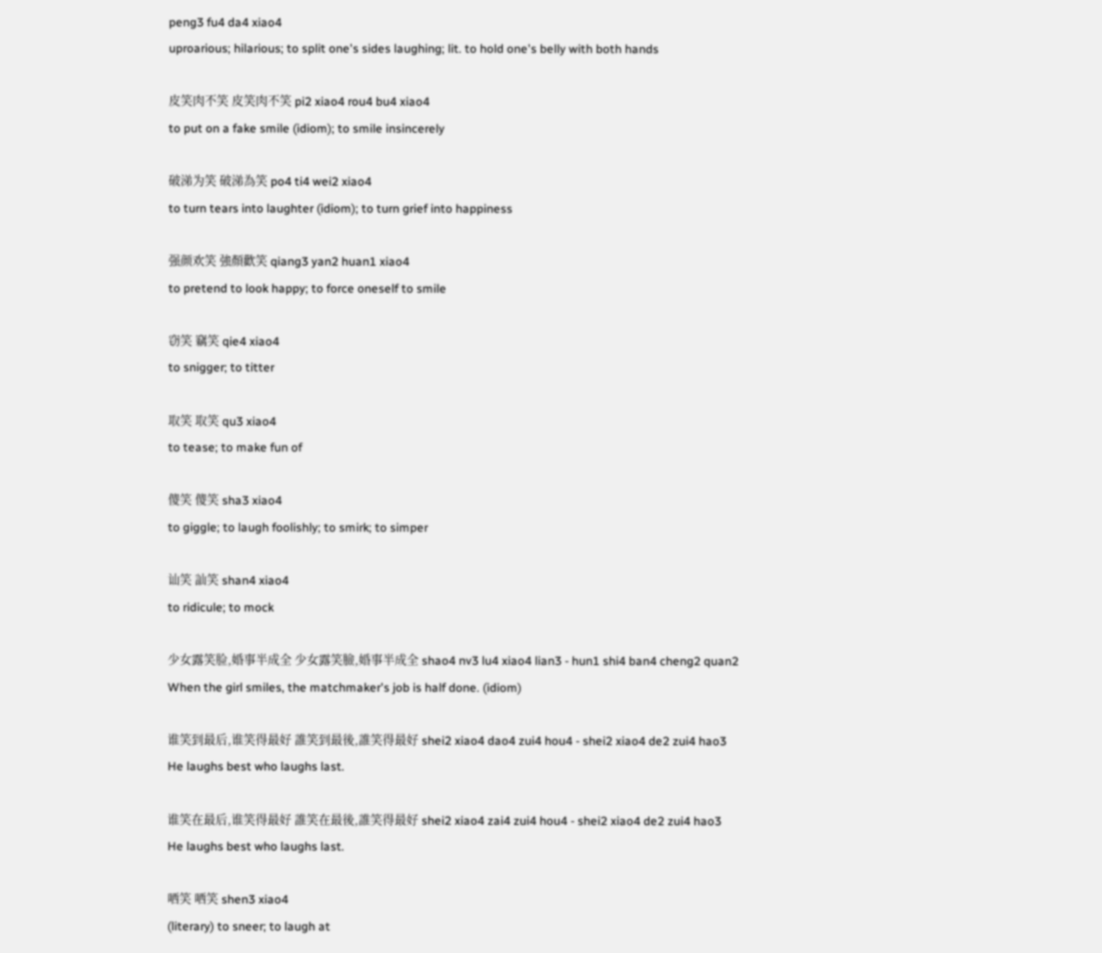peng3 fu4 da4 xiao4
uproarious; hilarious; to split one's sides laughing; lit. to hold one's belly with both hands

皮笑肉不笑 皮笑肉不笑 pi2 xiao4 rou4 bu4 xiao4
to put on a fake smile (idiom); to smile insincerely

破涕为笑 破涕為笑 po4 ti4 wei2 xiao4
to turn tears into laughter (idiom); to turn grief into happiness

强颜欢笑 強顏歡笑 qiang3 yan2 huan1 xiao4
to pretend to look happy; to force oneself to smile

窃笑 竊笑 qie4 xiao4
to snigger; to titter

取笑 取笑 qu3 xiao4
to tease; to make fun of

傻笑 傻笑 sha3 xiao4
to giggle; to laugh foolishly; to smirk; to simper

讪笑 訕笑 shan4 xiao4
to ridicule; to mock

少女露笑脸,婚事半成全 少女露笑臉,婚事半成全 shao4 nv3 lu4 xiao4 lian3 - hun1 shi4 ban4 cheng2 quan2
When the girl smiles, the matchmaker's job is half done. (idiom)

谁笑到最后,谁笑得最好 誰笑到最後,誰笑得最好 shei2 xiao4 dao4 zui4 hou4 - shei2 xiao4 de2 zui4 hao3
He laughs best who laughs last.

谁笑在最后,谁笑得最好 誰笑在最後,誰笑得最好 shei2 xiao4 zai4 zui4 hou4 - shei2 xiao4 de2 zui4 hao3
He laughs best who laughs last.

哂笑 哂笑 shen3 xiao4
(literary) to sneer; to laugh at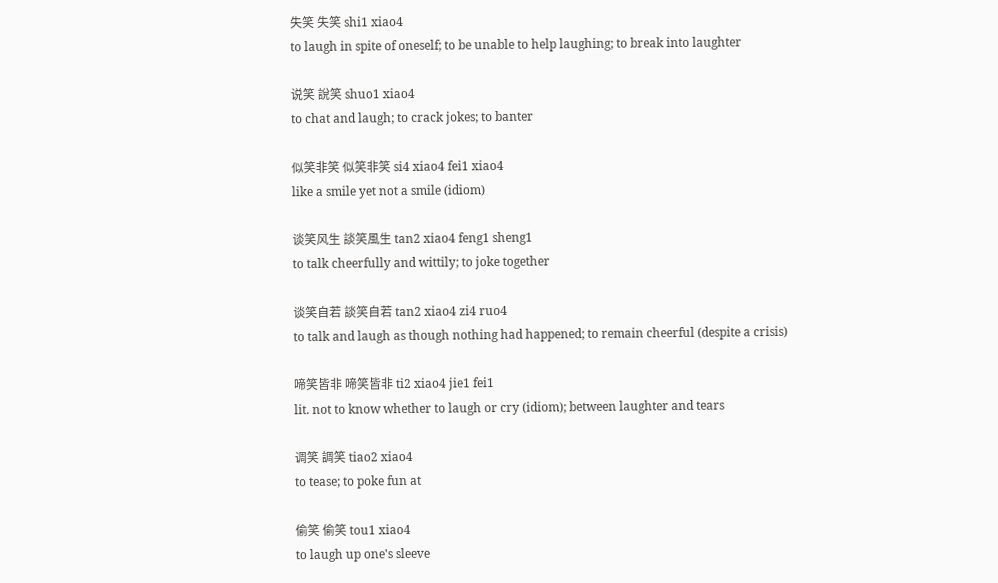失笑 失笑 shi1 xiao4
to laugh in spite of oneself; to be unable to help laughing; to break into laughter

说笑 說笑 shuo1 xiao4
to chat and laugh; to crack jokes; to banter

似笑非笑 似笑非笑 si4 xiao4 fei1 xiao4
like a smile yet not a smile (idiom)

谈笑风生 談笑風生 tan2 xiao4 feng1 sheng1
to talk cheerfully and wittily; to joke together

谈笑自若 談笑自若 tan2 xiao4 zi4 ruo4
to talk and laugh as though nothing had happened; to remain cheerful (despite a crisis)

啼笑皆非 啼笑皆非 ti2 xiao4 jie1 fei1
lit. not to know whether to laugh or cry (idiom); between laughter and tears

调笑 調笑 tiao2 xiao4
to tease; to poke fun at

偷笑 偷笑 tou1 xiao4
to laugh up one's sleeve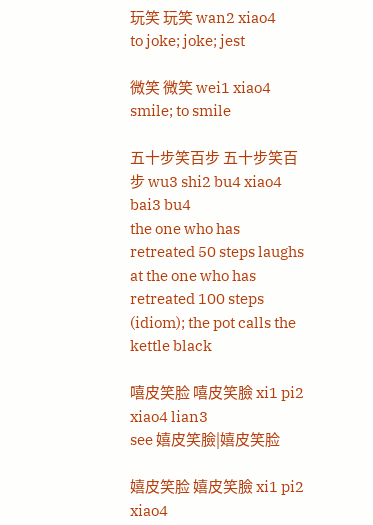玩笑 玩笑 wan2 xiao4
to joke; joke; jest

微笑 微笑 wei1 xiao4
smile; to smile

五十步笑百步 五十步笑百步 wu3 shi2 bu4 xiao4 bai3 bu4
the one who has retreated 50 steps laughs at the one who has retreated 100 steps (idiom); the pot calls the kettle black

嘻皮笑脸 嘻皮笑臉 xi1 pi2 xiao4 lian3
see 嬉皮笑臉|嬉皮笑脸

嬉皮笑脸 嬉皮笑臉 xi1 pi2 xiao4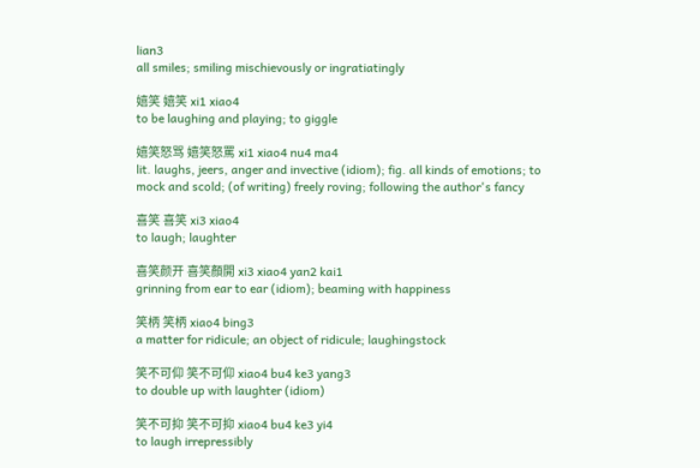lian3
all smiles; smiling mischievously or ingratiatingly

嬉笑 嬉笑 xi1 xiao4
to be laughing and playing; to giggle

嬉笑怒骂 嬉笑怒罵 xi1 xiao4 nu4 ma4
lit. laughs, jeers, anger and invective (idiom); fig. all kinds of emotions; to mock and scold; (of writing) freely roving; following the author's fancy

喜笑 喜笑 xi3 xiao4
to laugh; laughter

喜笑颜开 喜笑顏開 xi3 xiao4 yan2 kai1
grinning from ear to ear (idiom); beaming with happiness

笑柄 笑柄 xiao4 bing3
a matter for ridicule; an object of ridicule; laughingstock

笑不可仰 笑不可仰 xiao4 bu4 ke3 yang3
to double up with laughter (idiom)

笑不可抑 笑不可抑 xiao4 bu4 ke3 yi4
to laugh irrepressibly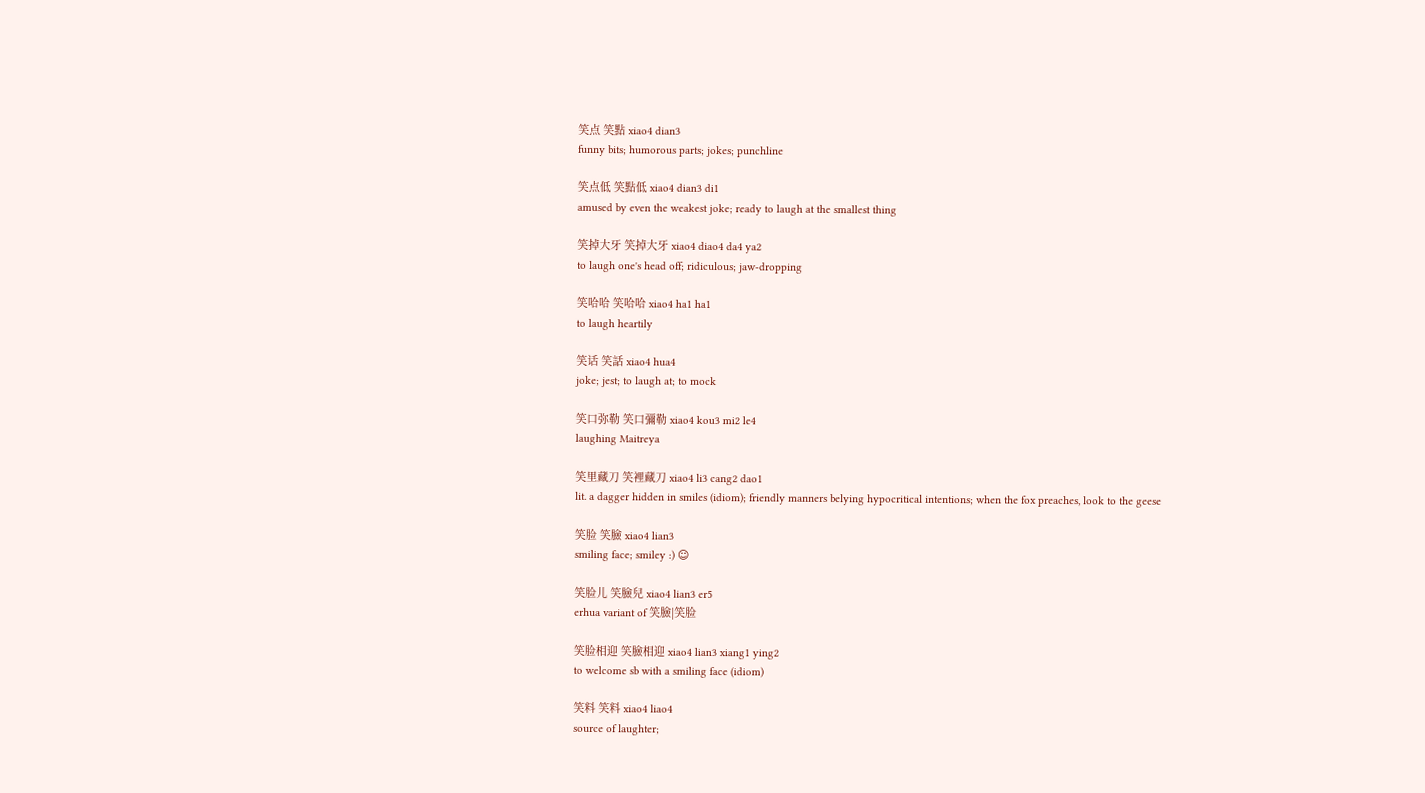笑点 笑點 xiao4 dian3
funny bits; humorous parts; jokes; punchline

笑点低 笑點低 xiao4 dian3 di1
amused by even the weakest joke; ready to laugh at the smallest thing

笑掉大牙 笑掉大牙 xiao4 diao4 da4 ya2
to laugh one's head off; ridiculous; jaw-dropping

笑哈哈 笑哈哈 xiao4 ha1 ha1
to laugh heartily

笑话 笑話 xiao4 hua4
joke; jest; to laugh at; to mock

笑口弥勒 笑口彌勒 xiao4 kou3 mi2 le4
laughing Maitreya

笑里藏刀 笑裡藏刀 xiao4 li3 cang2 dao1
lit. a dagger hidden in smiles (idiom); friendly manners belying hypocritical intentions; when the fox preaches, look to the geese

笑脸 笑臉 xiao4 lian3
smiling face; smiley :) ☺

笑脸儿 笑臉兒 xiao4 lian3 er5
erhua variant of 笑臉|笑脸

笑脸相迎 笑臉相迎 xiao4 lian3 xiang1 ying2
to welcome sb with a smiling face (idiom)

笑料 笑料 xiao4 liao4
source of laughter;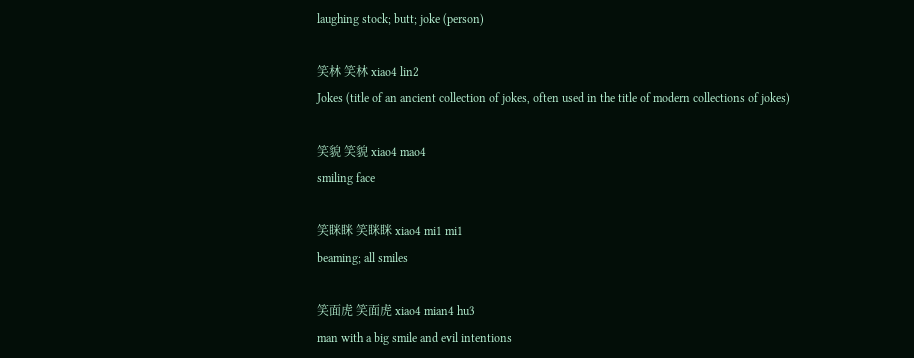laughing stock; butt; joke (person)

笑林 笑林 xiao4 lin2
Jokes (title of an ancient collection of jokes, often used in the title of modern collections of jokes)

笑貌 笑貌 xiao4 mao4
smiling face

笑眯眯 笑眯眯 xiao4 mi1 mi1
beaming; all smiles

笑面虎 笑面虎 xiao4 mian4 hu3
man with a big smile and evil intentions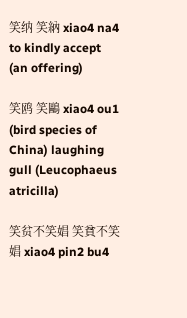笑纳 笑納 xiao4 na4
to kindly accept (an offering)

笑鸥 笑鷗 xiao4 ou1
(bird species of China) laughing gull (Leucophaeus atricilla)

笑贫不笑娼 笑貧不笑娼 xiao4 pin2 bu4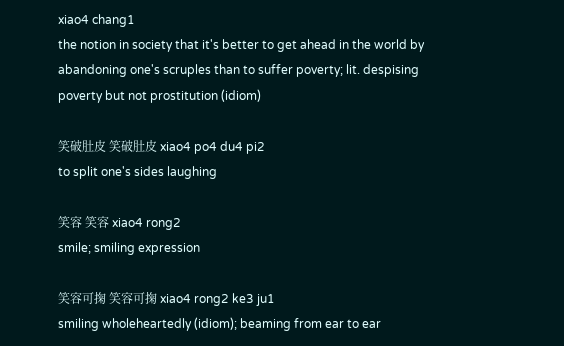xiao4 chang1
the notion in society that it's better to get ahead in the world by abandoning one's scruples than to suffer poverty; lit. despising poverty but not prostitution (idiom)

笑破肚皮 笑破肚皮 xiao4 po4 du4 pi2
to split one's sides laughing

笑容 笑容 xiao4 rong2
smile; smiling expression

笑容可掬 笑容可掬 xiao4 rong2 ke3 ju1
smiling wholeheartedly (idiom); beaming from ear to ear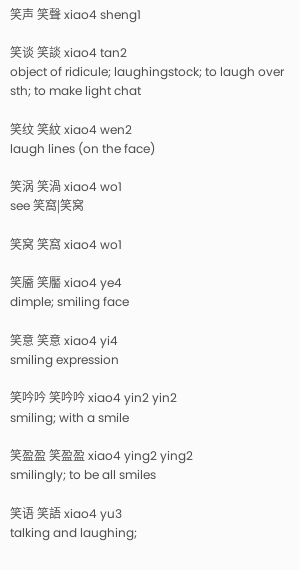笑声 笑聲 xiao4 sheng1

笑谈 笑談 xiao4 tan2
object of ridicule; laughingstock; to laugh over sth; to make light chat

笑纹 笑紋 xiao4 wen2
laugh lines (on the face)

笑涡 笑渦 xiao4 wo1
see 笑窩|笑窝

笑窝 笑窩 xiao4 wo1

笑靥 笑靨 xiao4 ye4
dimple; smiling face

笑意 笑意 xiao4 yi4
smiling expression

笑吟吟 笑吟吟 xiao4 yin2 yin2
smiling; with a smile

笑盈盈 笑盈盈 xiao4 ying2 ying2
smilingly; to be all smiles

笑语 笑語 xiao4 yu3
talking and laughing;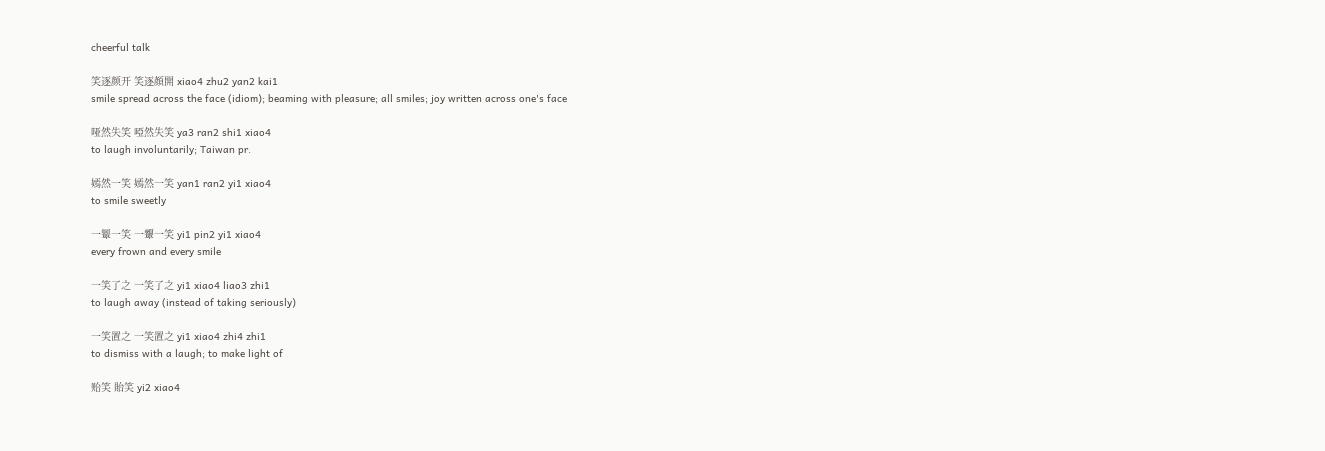cheerful talk

笑逐颜开 笑逐顏開 xiao4 zhu2 yan2 kai1
smile spread across the face (idiom); beaming with pleasure; all smiles; joy written across one's face

哑然失笑 啞然失笑 ya3 ran2 shi1 xiao4
to laugh involuntarily; Taiwan pr.

嫣然一笑 嫣然一笑 yan1 ran2 yi1 xiao4
to smile sweetly

一颦一笑 一顰一笑 yi1 pin2 yi1 xiao4
every frown and every smile

一笑了之 一笑了之 yi1 xiao4 liao3 zhi1
to laugh away (instead of taking seriously)

一笑置之 一笑置之 yi1 xiao4 zhi4 zhi1
to dismiss with a laugh; to make light of

贻笑 貽笑 yi2 xiao4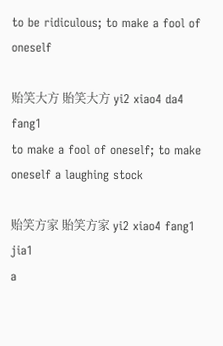to be ridiculous; to make a fool of oneself

贻笑大方 貽笑大方 yi2 xiao4 da4 fang1
to make a fool of oneself; to make oneself a laughing stock

贻笑方家 貽笑方家 yi2 xiao4 fang1 jia1
a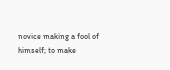novice making a fool of himself; to make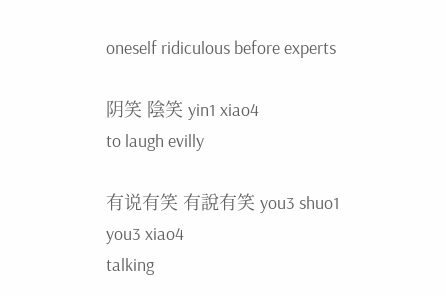oneself ridiculous before experts

阴笑 陰笑 yin1 xiao4
to laugh evilly

有说有笑 有說有笑 you3 shuo1 you3 xiao4
talking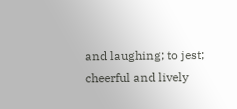and laughing; to jest; cheerful and lively